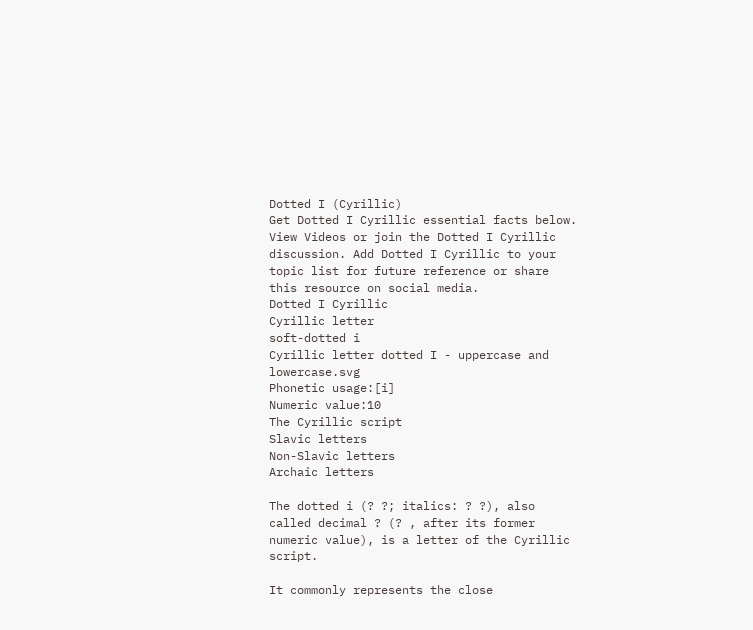Dotted I (Cyrillic)
Get Dotted I Cyrillic essential facts below. View Videos or join the Dotted I Cyrillic discussion. Add Dotted I Cyrillic to your topic list for future reference or share this resource on social media.
Dotted I Cyrillic
Cyrillic letter
soft-dotted i
Cyrillic letter dotted I - uppercase and lowercase.svg
Phonetic usage:[i]
Numeric value:10
The Cyrillic script
Slavic letters
Non-Slavic letters
Archaic letters

The dotted i (? ?; italics: ? ?), also called decimal ? (? , after its former numeric value), is a letter of the Cyrillic script.

It commonly represents the close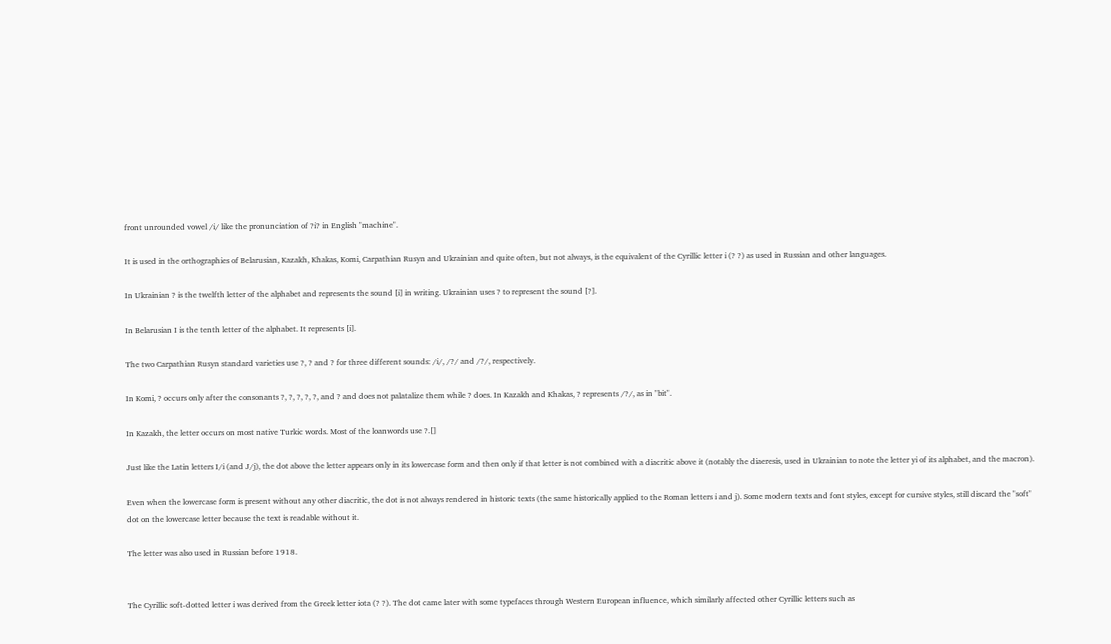front unrounded vowel /i/ like the pronunciation of ?i? in English "machine".

It is used in the orthographies of Belarusian, Kazakh, Khakas, Komi, Carpathian Rusyn and Ukrainian and quite often, but not always, is the equivalent of the Cyrillic letter i (? ?) as used in Russian and other languages.

In Ukrainian ? is the twelfth letter of the alphabet and represents the sound [i] in writing. Ukrainian uses ? to represent the sound [?].

In Belarusian I is the tenth letter of the alphabet. It represents [i].

The two Carpathian Rusyn standard varieties use ?, ? and ? for three different sounds: /i/, /?/ and /?/, respectively.

In Komi, ? occurs only after the consonants ?, ?, ?, ?, ?, and ? and does not palatalize them while ? does. In Kazakh and Khakas, ? represents /?/, as in "bit".

In Kazakh, the letter occurs on most native Turkic words. Most of the loanwords use ?.[]

Just like the Latin letters I/i (and J/j), the dot above the letter appears only in its lowercase form and then only if that letter is not combined with a diacritic above it (notably the diaeresis, used in Ukrainian to note the letter yi of its alphabet, and the macron).

Even when the lowercase form is present without any other diacritic, the dot is not always rendered in historic texts (the same historically applied to the Roman letters i and j). Some modern texts and font styles, except for cursive styles, still discard the "soft" dot on the lowercase letter because the text is readable without it.

The letter was also used in Russian before 1918.


The Cyrillic soft-dotted letter i was derived from the Greek letter iota (? ?). The dot came later with some typefaces through Western European influence, which similarly affected other Cyrillic letters such as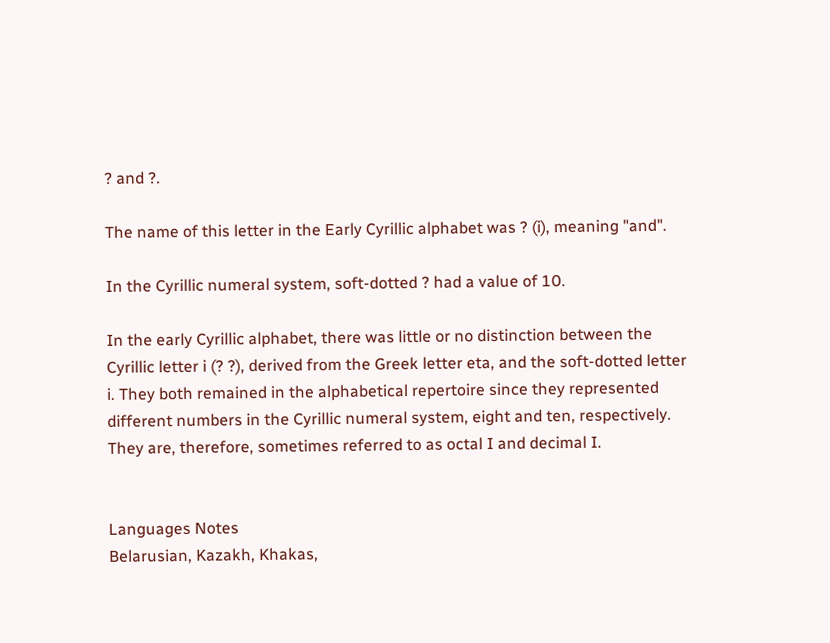? and ?.

The name of this letter in the Early Cyrillic alphabet was ? (i), meaning "and".

In the Cyrillic numeral system, soft-dotted ? had a value of 10.

In the early Cyrillic alphabet, there was little or no distinction between the Cyrillic letter i (? ?), derived from the Greek letter eta, and the soft-dotted letter i. They both remained in the alphabetical repertoire since they represented different numbers in the Cyrillic numeral system, eight and ten, respectively. They are, therefore, sometimes referred to as octal I and decimal I.


Languages Notes
Belarusian, Kazakh, Khakas,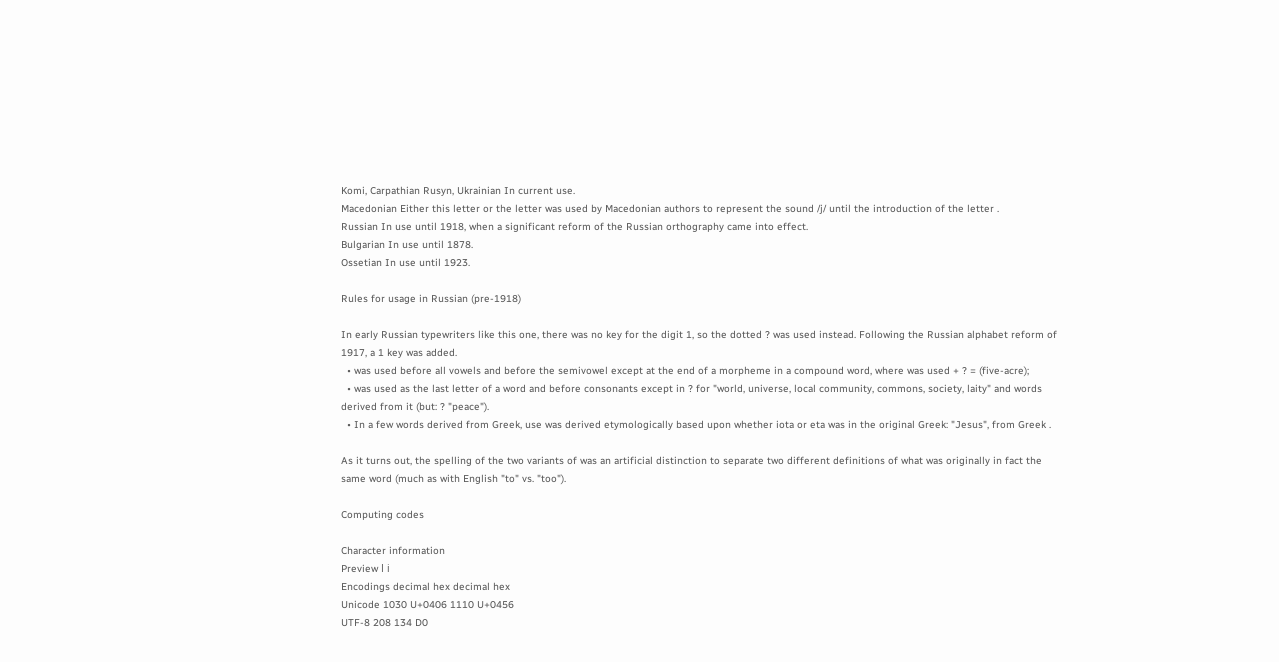Komi, Carpathian Rusyn, Ukrainian In current use.
Macedonian Either this letter or the letter was used by Macedonian authors to represent the sound /j/ until the introduction of the letter .
Russian In use until 1918, when a significant reform of the Russian orthography came into effect.
Bulgarian In use until 1878.
Ossetian In use until 1923.

Rules for usage in Russian (pre-1918)

In early Russian typewriters like this one, there was no key for the digit 1, so the dotted ? was used instead. Following the Russian alphabet reform of 1917, a 1 key was added.
  • was used before all vowels and before the semivowel except at the end of a morpheme in a compound word, where was used + ? = (five-acre);
  • was used as the last letter of a word and before consonants except in ? for "world, universe, local community, commons, society, laity" and words derived from it (but: ? "peace").
  • In a few words derived from Greek, use was derived etymologically based upon whether iota or eta was in the original Greek: "Jesus", from Greek .

As it turns out, the spelling of the two variants of was an artificial distinction to separate two different definitions of what was originally in fact the same word (much as with English "to" vs. "too").

Computing codes

Character information
Preview І і
Encodings decimal hex decimal hex
Unicode 1030 U+0406 1110 U+0456
UTF-8 208 134 D0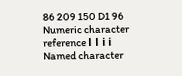86 209 150 D1 96
Numeric character reference І І і і
Named character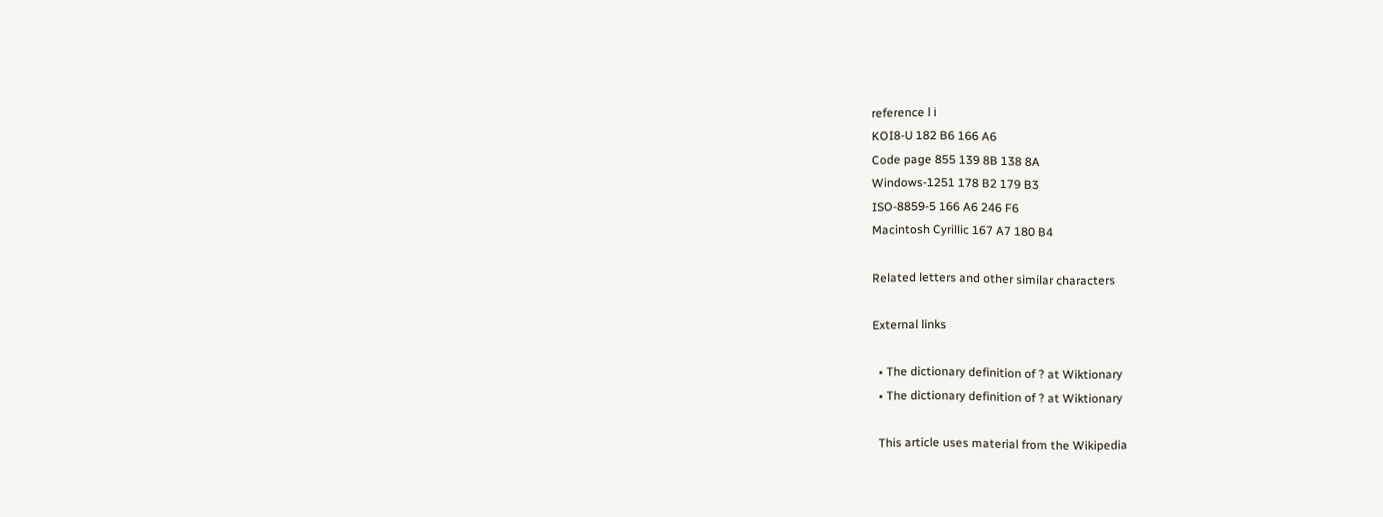reference І і
KOI8-U 182 B6 166 A6
Code page 855 139 8B 138 8A
Windows-1251 178 B2 179 B3
ISO-8859-5 166 A6 246 F6
Macintosh Cyrillic 167 A7 180 B4

Related letters and other similar characters

External links

  • The dictionary definition of ? at Wiktionary
  • The dictionary definition of ? at Wiktionary

  This article uses material from the Wikipedia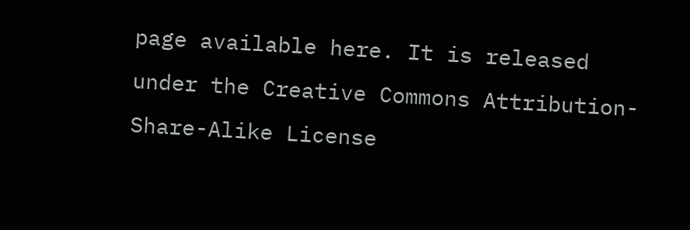page available here. It is released under the Creative Commons Attribution-Share-Alike License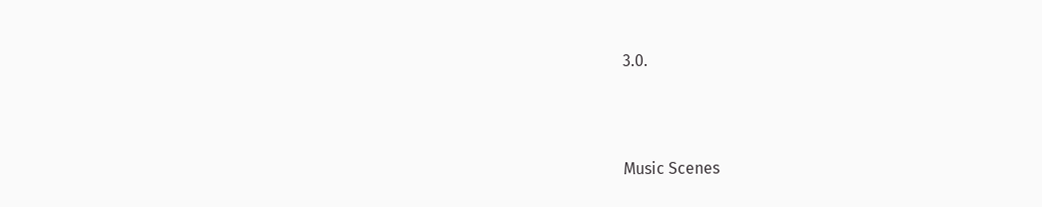3.0.



Music Scenes